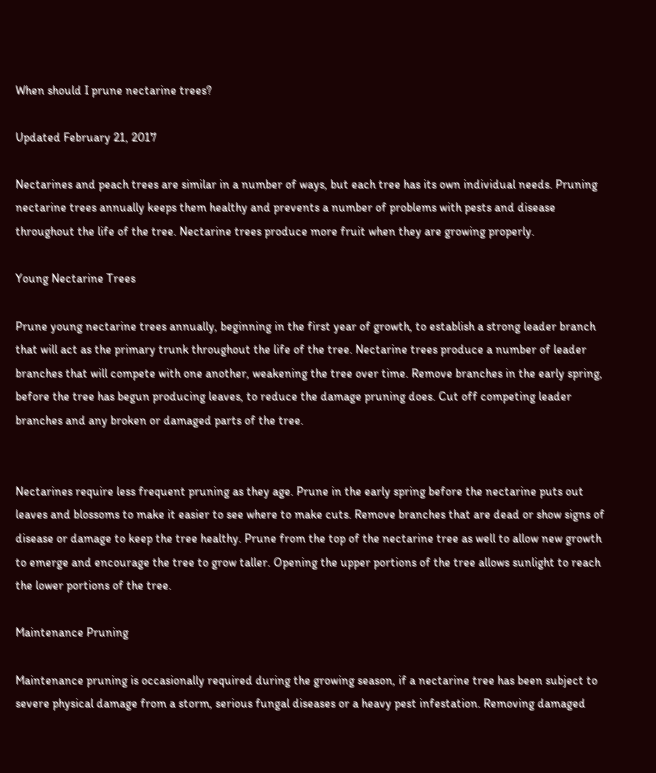When should I prune nectarine trees?

Updated February 21, 2017

Nectarines and peach trees are similar in a number of ways, but each tree has its own individual needs. Pruning nectarine trees annually keeps them healthy and prevents a number of problems with pests and disease throughout the life of the tree. Nectarine trees produce more fruit when they are growing properly.

Young Nectarine Trees

Prune young nectarine trees annually, beginning in the first year of growth, to establish a strong leader branch that will act as the primary trunk throughout the life of the tree. Nectarine trees produce a number of leader branches that will compete with one another, weakening the tree over time. Remove branches in the early spring, before the tree has begun producing leaves, to reduce the damage pruning does. Cut off competing leader branches and any broken or damaged parts of the tree.


Nectarines require less frequent pruning as they age. Prune in the early spring before the nectarine puts out leaves and blossoms to make it easier to see where to make cuts. Remove branches that are dead or show signs of disease or damage to keep the tree healthy. Prune from the top of the nectarine tree as well to allow new growth to emerge and encourage the tree to grow taller. Opening the upper portions of the tree allows sunlight to reach the lower portions of the tree.

Maintenance Pruning

Maintenance pruning is occasionally required during the growing season, if a nectarine tree has been subject to severe physical damage from a storm, serious fungal diseases or a heavy pest infestation. Removing damaged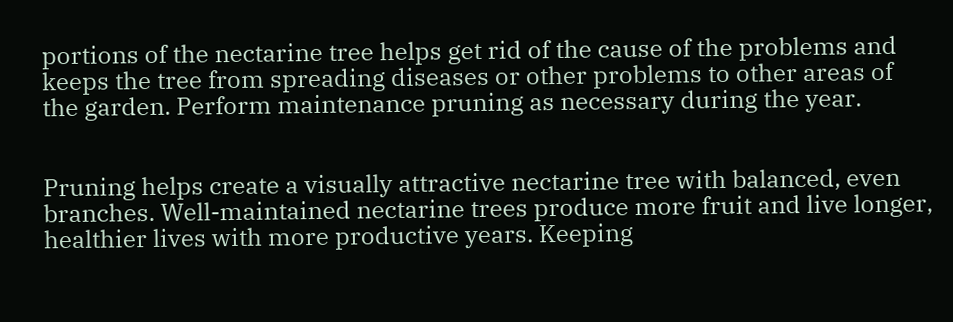portions of the nectarine tree helps get rid of the cause of the problems and keeps the tree from spreading diseases or other problems to other areas of the garden. Perform maintenance pruning as necessary during the year.


Pruning helps create a visually attractive nectarine tree with balanced, even branches. Well-maintained nectarine trees produce more fruit and live longer, healthier lives with more productive years. Keeping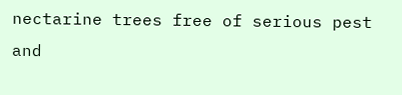nectarine trees free of serious pest and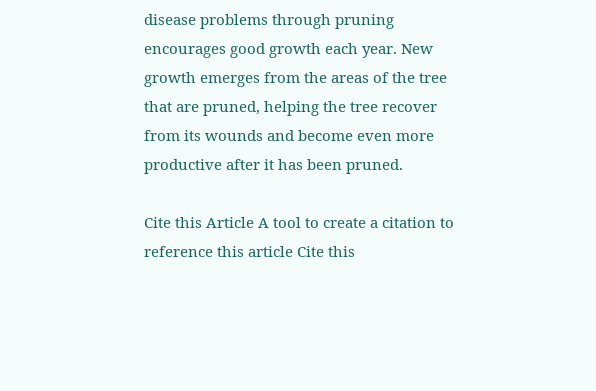disease problems through pruning encourages good growth each year. New growth emerges from the areas of the tree that are pruned, helping the tree recover from its wounds and become even more productive after it has been pruned.

Cite this Article A tool to create a citation to reference this article Cite this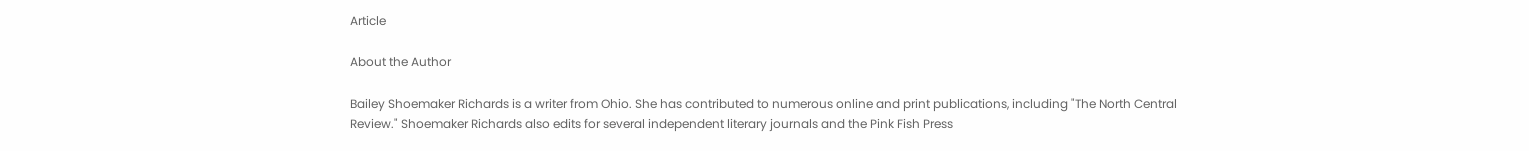Article

About the Author

Bailey Shoemaker Richards is a writer from Ohio. She has contributed to numerous online and print publications, including "The North Central Review." Shoemaker Richards also edits for several independent literary journals and the Pink Fish Press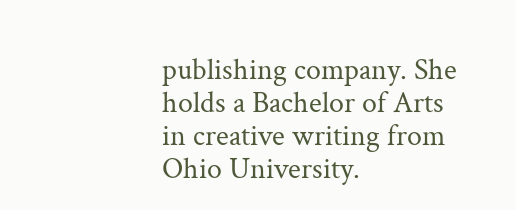publishing company. She holds a Bachelor of Arts in creative writing from Ohio University.